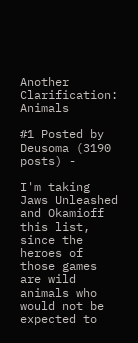Another Clarification: Animals

#1 Posted by Deusoma (3190 posts) -

I'm taking Jaws Unleashed and Okamioff this list, since the heroes of those games are wild animals who would not be expected to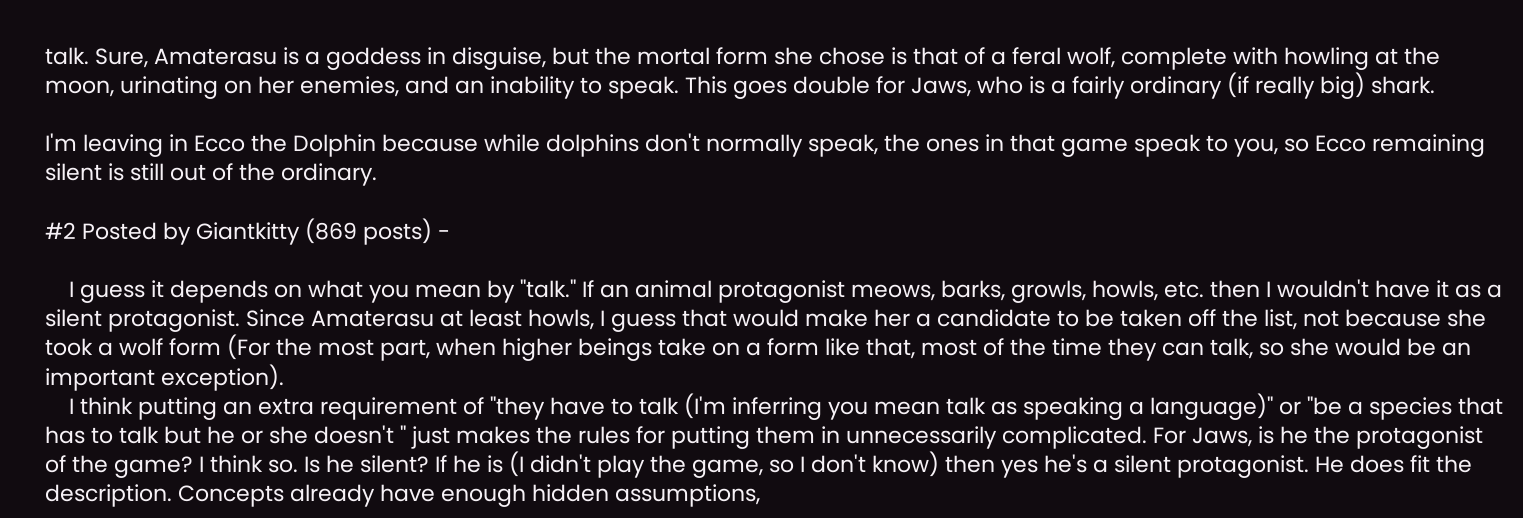talk. Sure, Amaterasu is a goddess in disguise, but the mortal form she chose is that of a feral wolf, complete with howling at the moon, urinating on her enemies, and an inability to speak. This goes double for Jaws, who is a fairly ordinary (if really big) shark.

I'm leaving in Ecco the Dolphin because while dolphins don't normally speak, the ones in that game speak to you, so Ecco remaining silent is still out of the ordinary.

#2 Posted by Giantkitty (869 posts) -

    I guess it depends on what you mean by "talk." If an animal protagonist meows, barks, growls, howls, etc. then I wouldn't have it as a silent protagonist. Since Amaterasu at least howls, I guess that would make her a candidate to be taken off the list, not because she took a wolf form (For the most part, when higher beings take on a form like that, most of the time they can talk, so she would be an important exception).
    I think putting an extra requirement of "they have to talk (I'm inferring you mean talk as speaking a language)" or "be a species that has to talk but he or she doesn't " just makes the rules for putting them in unnecessarily complicated. For Jaws, is he the protagonist of the game? I think so. Is he silent? If he is (I didn't play the game, so I don't know) then yes he's a silent protagonist. He does fit the description. Concepts already have enough hidden assumptions,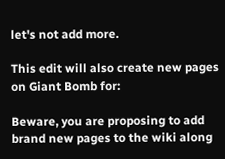let's not add more.

This edit will also create new pages on Giant Bomb for:

Beware, you are proposing to add brand new pages to the wiki along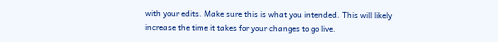with your edits. Make sure this is what you intended. This will likely increase the time it takes for your changes to go live.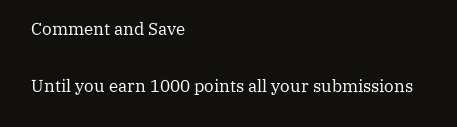Comment and Save

Until you earn 1000 points all your submissions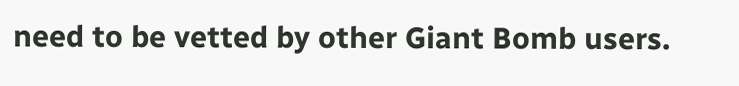need to be vetted by other Giant Bomb users.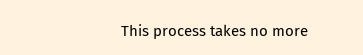This process takes no more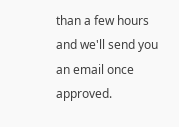than a few hours and we'll send you an email once approved.